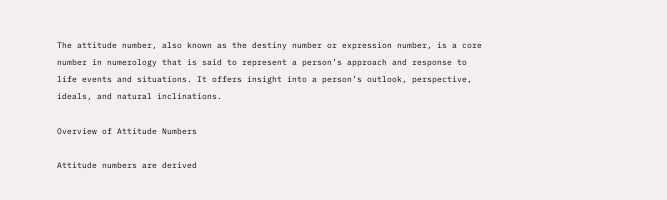The attitude number, also known as the destiny number or expression number, is a core number in numerology that is said to represent a person’s approach and response to life events and situations. It offers insight into a person’s outlook, perspective, ideals, and natural inclinations.

Overview of Attitude Numbers

Attitude numbers are derived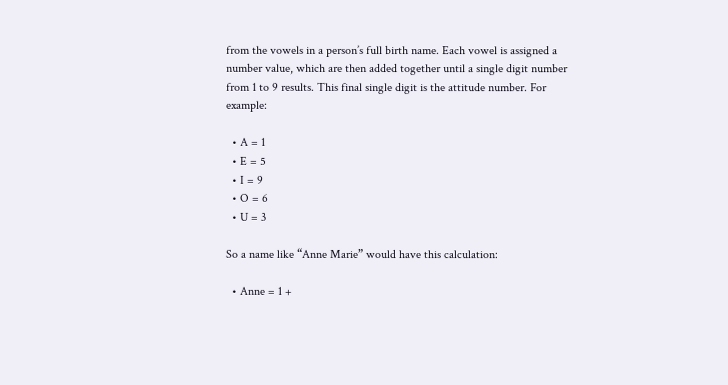from the vowels in a person’s full birth name. Each vowel is assigned a number value, which are then added together until a single digit number from 1 to 9 results. This final single digit is the attitude number. For example:

  • A = 1
  • E = 5
  • I = 9
  • O = 6
  • U = 3

So a name like “Anne Marie” would have this calculation:

  • Anne = 1 +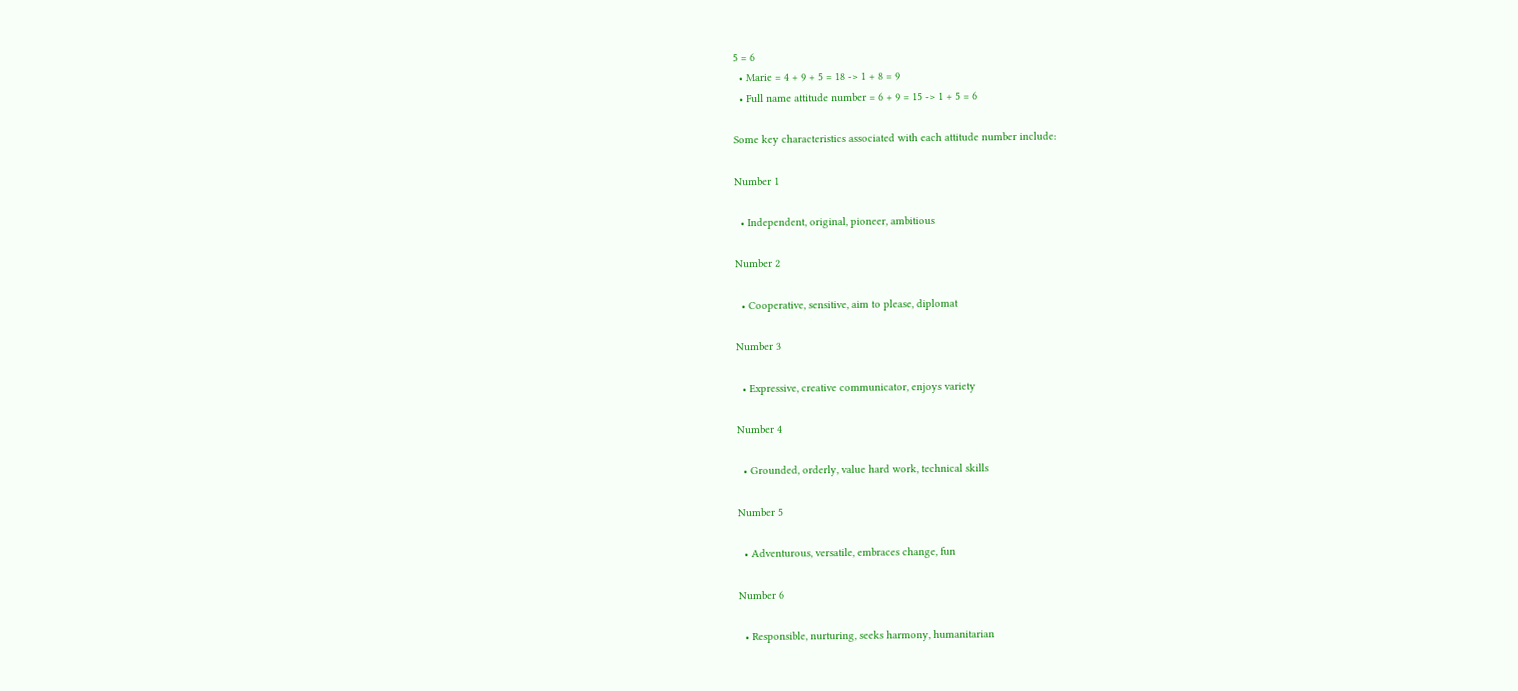5 = 6
  • Marie = 4 + 9 + 5 = 18 -> 1 + 8 = 9
  • Full name attitude number = 6 + 9 = 15 -> 1 + 5 = 6

Some key characteristics associated with each attitude number include:

Number 1

  • Independent, original, pioneer, ambitious

Number 2

  • Cooperative, sensitive, aim to please, diplomat

Number 3

  • Expressive, creative communicator, enjoys variety

Number 4

  • Grounded, orderly, value hard work, technical skills

Number 5

  • Adventurous, versatile, embraces change, fun

Number 6

  • Responsible, nurturing, seeks harmony, humanitarian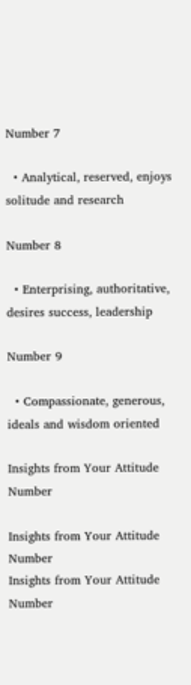Number 7

  • Analytical, reserved, enjoys solitude and research

Number 8

  • Enterprising, authoritative, desires success, leadership

Number 9

  • Compassionate, generous, ideals and wisdom oriented

Insights from Your Attitude Number

Insights from Your Attitude Number
Insights from Your Attitude Number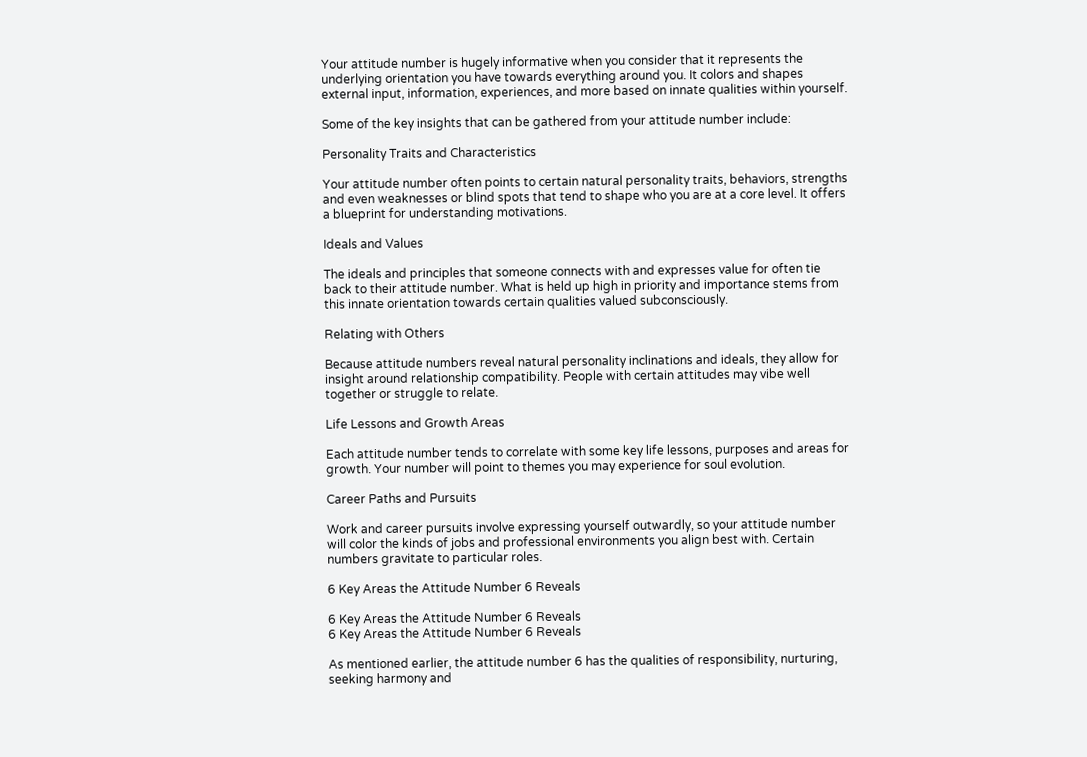Your attitude number is hugely informative when you consider that it represents the underlying orientation you have towards everything around you. It colors and shapes external input, information, experiences, and more based on innate qualities within yourself.

Some of the key insights that can be gathered from your attitude number include:

Personality Traits and Characteristics

Your attitude number often points to certain natural personality traits, behaviors, strengths and even weaknesses or blind spots that tend to shape who you are at a core level. It offers a blueprint for understanding motivations.

Ideals and Values

The ideals and principles that someone connects with and expresses value for often tie back to their attitude number. What is held up high in priority and importance stems from this innate orientation towards certain qualities valued subconsciously.

Relating with Others

Because attitude numbers reveal natural personality inclinations and ideals, they allow for insight around relationship compatibility. People with certain attitudes may vibe well together or struggle to relate.

Life Lessons and Growth Areas

Each attitude number tends to correlate with some key life lessons, purposes and areas for growth. Your number will point to themes you may experience for soul evolution.

Career Paths and Pursuits

Work and career pursuits involve expressing yourself outwardly, so your attitude number will color the kinds of jobs and professional environments you align best with. Certain numbers gravitate to particular roles.

6 Key Areas the Attitude Number 6 Reveals

6 Key Areas the Attitude Number 6 Reveals
6 Key Areas the Attitude Number 6 Reveals

As mentioned earlier, the attitude number 6 has the qualities of responsibility, nurturing, seeking harmony and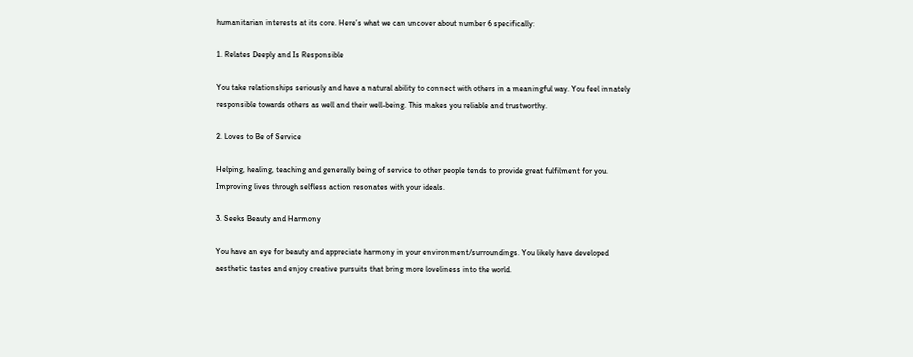humanitarian interests at its core. Here’s what we can uncover about number 6 specifically:

1. Relates Deeply and Is Responsible

You take relationships seriously and have a natural ability to connect with others in a meaningful way. You feel innately responsible towards others as well and their well-being. This makes you reliable and trustworthy.

2. Loves to Be of Service

Helping, healing, teaching and generally being of service to other people tends to provide great fulfilment for you. Improving lives through selfless action resonates with your ideals.

3. Seeks Beauty and Harmony

You have an eye for beauty and appreciate harmony in your environment/surroundings. You likely have developed aesthetic tastes and enjoy creative pursuits that bring more loveliness into the world.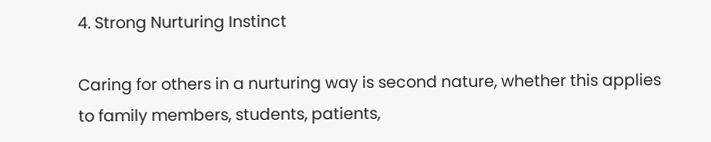4. Strong Nurturing Instinct

Caring for others in a nurturing way is second nature, whether this applies to family members, students, patients,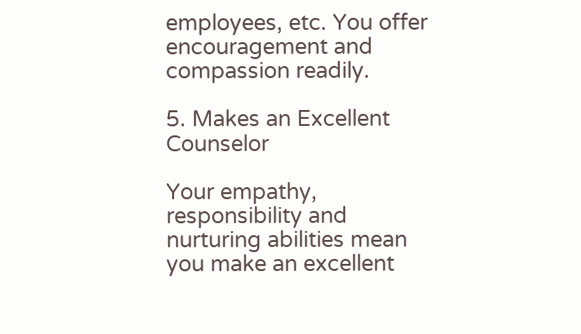employees, etc. You offer encouragement and compassion readily.

5. Makes an Excellent Counselor

Your empathy, responsibility and nurturing abilities mean you make an excellent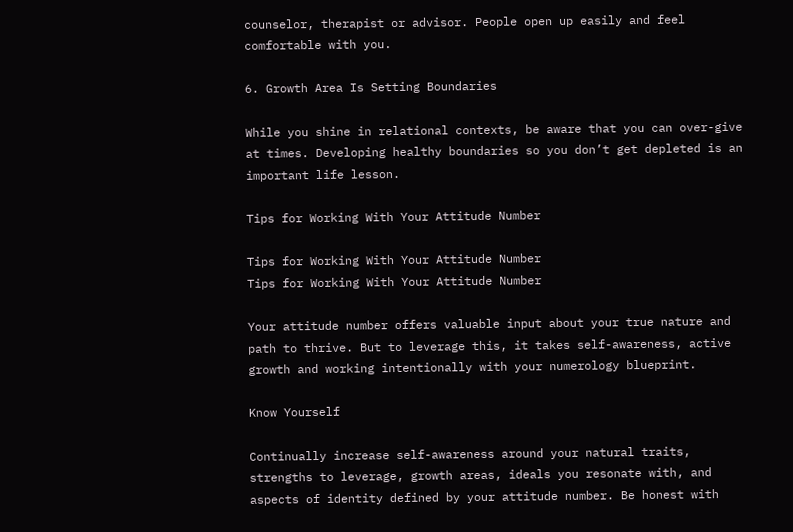counselor, therapist or advisor. People open up easily and feel comfortable with you.

6. Growth Area Is Setting Boundaries

While you shine in relational contexts, be aware that you can over-give at times. Developing healthy boundaries so you don’t get depleted is an important life lesson.

Tips for Working With Your Attitude Number

Tips for Working With Your Attitude Number
Tips for Working With Your Attitude Number

Your attitude number offers valuable input about your true nature and path to thrive. But to leverage this, it takes self-awareness, active growth and working intentionally with your numerology blueprint.

Know Yourself

Continually increase self-awareness around your natural traits, strengths to leverage, growth areas, ideals you resonate with, and aspects of identity defined by your attitude number. Be honest with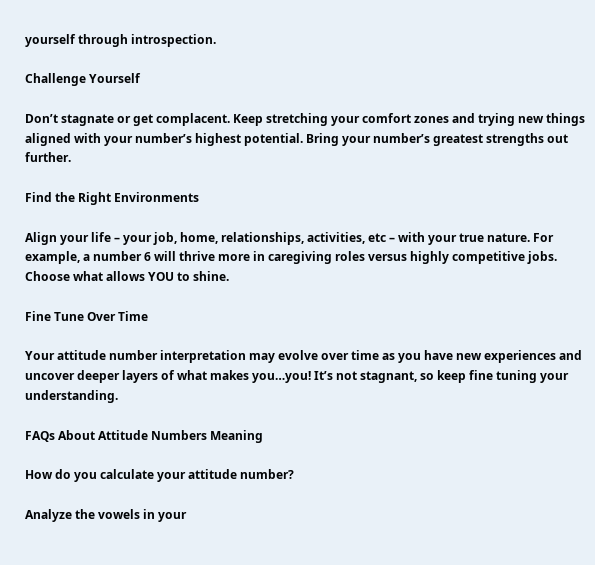yourself through introspection.

Challenge Yourself

Don’t stagnate or get complacent. Keep stretching your comfort zones and trying new things aligned with your number’s highest potential. Bring your number’s greatest strengths out further.

Find the Right Environments

Align your life – your job, home, relationships, activities, etc – with your true nature. For example, a number 6 will thrive more in caregiving roles versus highly competitive jobs. Choose what allows YOU to shine.

Fine Tune Over Time

Your attitude number interpretation may evolve over time as you have new experiences and uncover deeper layers of what makes you…you! It’s not stagnant, so keep fine tuning your understanding.

FAQs About Attitude Numbers Meaning

How do you calculate your attitude number?

Analyze the vowels in your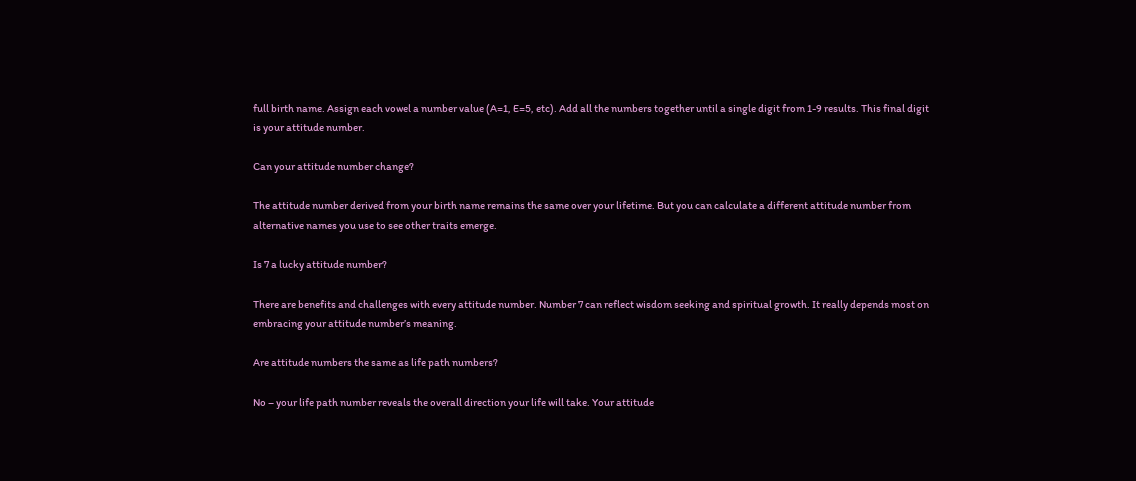full birth name. Assign each vowel a number value (A=1, E=5, etc). Add all the numbers together until a single digit from 1-9 results. This final digit is your attitude number.

Can your attitude number change?

The attitude number derived from your birth name remains the same over your lifetime. But you can calculate a different attitude number from alternative names you use to see other traits emerge.

Is 7 a lucky attitude number?

There are benefits and challenges with every attitude number. Number 7 can reflect wisdom seeking and spiritual growth. It really depends most on embracing your attitude number’s meaning.

Are attitude numbers the same as life path numbers?

No – your life path number reveals the overall direction your life will take. Your attitude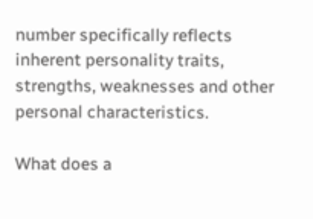number specifically reflects inherent personality traits, strengths, weaknesses and other personal characteristics.

What does a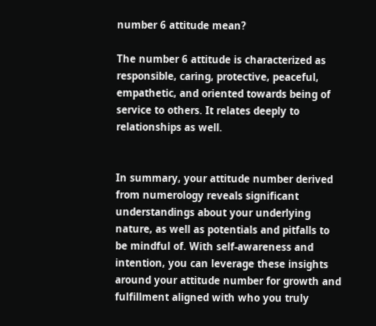number 6 attitude mean?

The number 6 attitude is characterized as responsible, caring, protective, peaceful, empathetic, and oriented towards being of service to others. It relates deeply to relationships as well.


In summary, your attitude number derived from numerology reveals significant understandings about your underlying nature, as well as potentials and pitfalls to be mindful of. With self-awareness and intention, you can leverage these insights around your attitude number for growth and fulfillment aligned with who you truly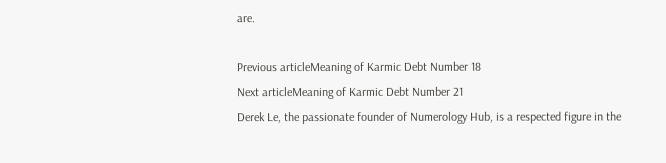are.

Previous articleMeaning of Karmic Debt Number 18
Next articleMeaning of Karmic Debt Number 21
Derek Le, the passionate founder of Numerology Hub, is a respected figure in the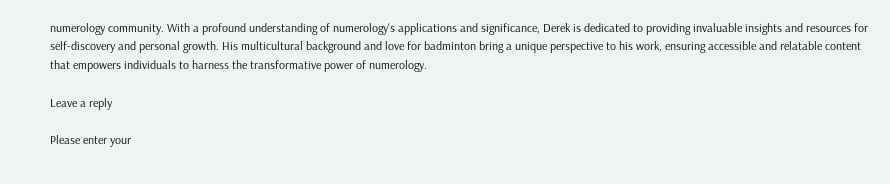numerology community. With a profound understanding of numerology's applications and significance, Derek is dedicated to providing invaluable insights and resources for self-discovery and personal growth. His multicultural background and love for badminton bring a unique perspective to his work, ensuring accessible and relatable content that empowers individuals to harness the transformative power of numerology.

Leave a reply

Please enter your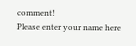comment!
Please enter your name here